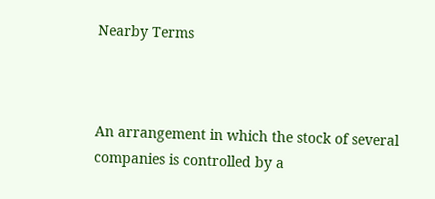Nearby Terms



An arrangement in which the stock of several companies is controlled by a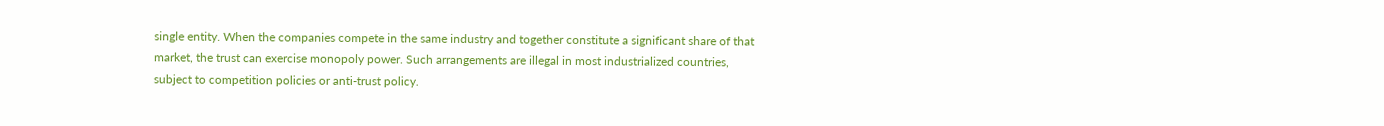single entity. When the companies compete in the same industry and together constitute a significant share of that market, the trust can exercise monopoly power. Such arrangements are illegal in most industrialized countries, subject to competition policies or anti-trust policy.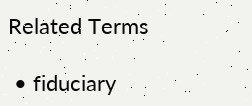Related Terms

 • fiduciary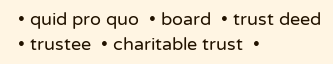• quid pro quo  • board  • trust deed  • trustee  • charitable trust  •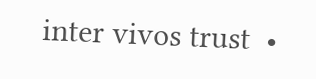inter vivos trust  •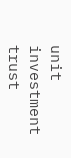unit investment trust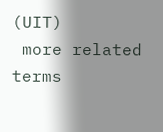(UIT)
 more related terms